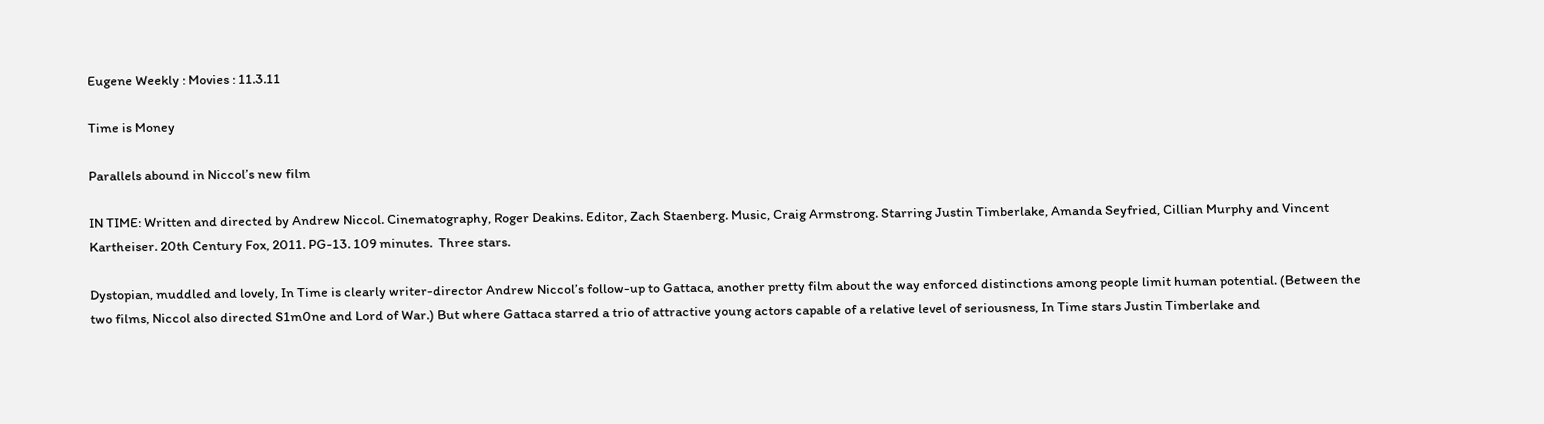Eugene Weekly : Movies : 11.3.11

Time is Money

Parallels abound in Niccol’s new film

IN TIME: Written and directed by Andrew Niccol. Cinematography, Roger Deakins. Editor, Zach Staenberg. Music, Craig Armstrong. Starring Justin Timberlake, Amanda Seyfried, Cillian Murphy and Vincent Kartheiser. 20th Century Fox, 2011. PG-13. 109 minutes.  Three stars.

Dystopian, muddled and lovely, In Time is clearly writer-director Andrew Niccol’s follow-up to Gattaca, another pretty film about the way enforced distinctions among people limit human potential. (Between the two films, Niccol also directed S1m0ne and Lord of War.) But where Gattaca starred a trio of attractive young actors capable of a relative level of seriousness, In Time stars Justin Timberlake and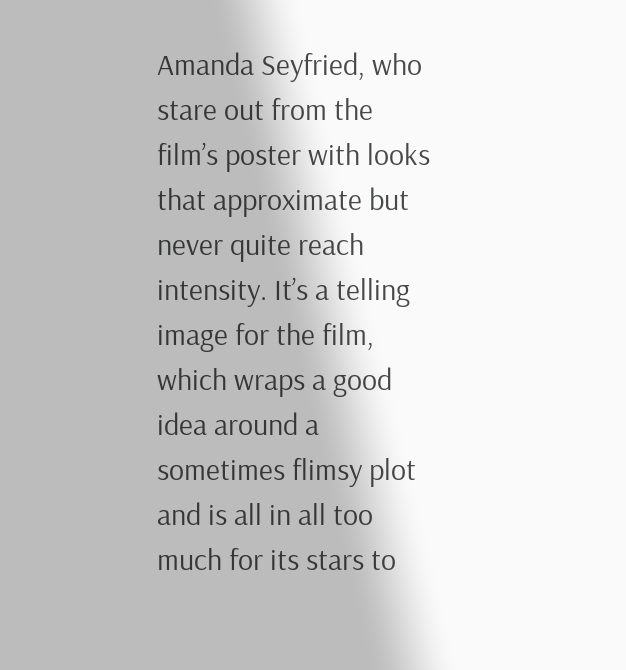Amanda Seyfried, who stare out from the film’s poster with looks that approximate but never quite reach intensity. It’s a telling image for the film, which wraps a good idea around a sometimes flimsy plot and is all in all too much for its stars to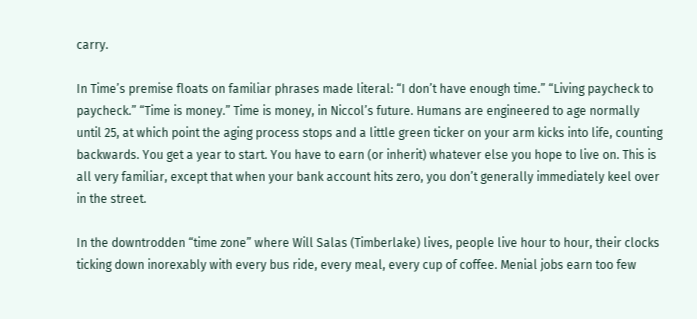carry.

In Time’s premise floats on familiar phrases made literal: “I don’t have enough time.” “Living paycheck to paycheck.” “Time is money.” Time is money, in Niccol’s future. Humans are engineered to age normally until 25, at which point the aging process stops and a little green ticker on your arm kicks into life, counting backwards. You get a year to start. You have to earn (or inherit) whatever else you hope to live on. This is all very familiar, except that when your bank account hits zero, you don’t generally immediately keel over in the street.

In the downtrodden “time zone” where Will Salas (Timberlake) lives, people live hour to hour, their clocks ticking down inorexably with every bus ride, every meal, every cup of coffee. Menial jobs earn too few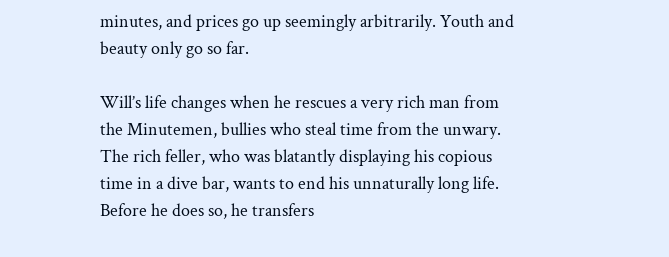minutes, and prices go up seemingly arbitrarily. Youth and beauty only go so far.

Will’s life changes when he rescues a very rich man from the Minutemen, bullies who steal time from the unwary. The rich feller, who was blatantly displaying his copious time in a dive bar, wants to end his unnaturally long life. Before he does so, he transfers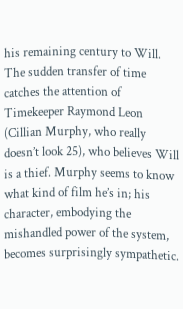his remaining century to Will. The sudden transfer of time catches the attention of Timekeeper Raymond Leon (Cillian Murphy, who really doesn’t look 25), who believes Will is a thief. Murphy seems to know what kind of film he’s in; his character, embodying the mishandled power of the system, becomes surprisingly sympathetic.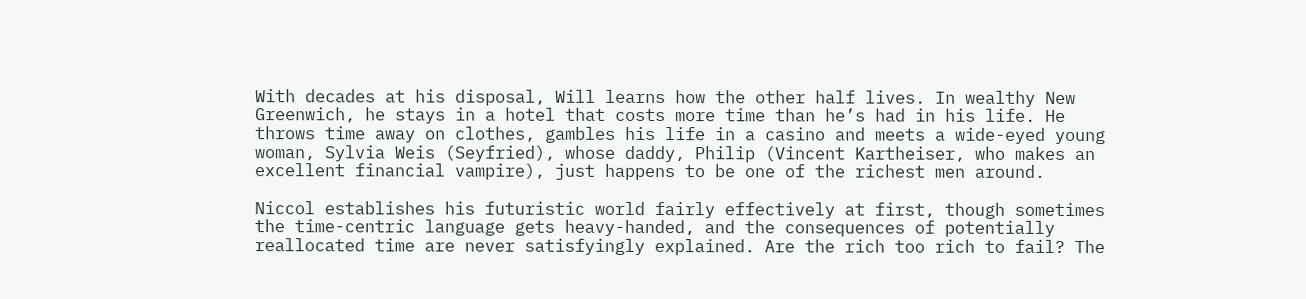With decades at his disposal, Will learns how the other half lives. In wealthy New Greenwich, he stays in a hotel that costs more time than he’s had in his life. He throws time away on clothes, gambles his life in a casino and meets a wide-eyed young woman, Sylvia Weis (Seyfried), whose daddy, Philip (Vincent Kartheiser, who makes an excellent financial vampire), just happens to be one of the richest men around.

Niccol establishes his futuristic world fairly effectively at first, though sometimes the time-centric language gets heavy-handed, and the consequences of potentially reallocated time are never satisfyingly explained. Are the rich too rich to fail? The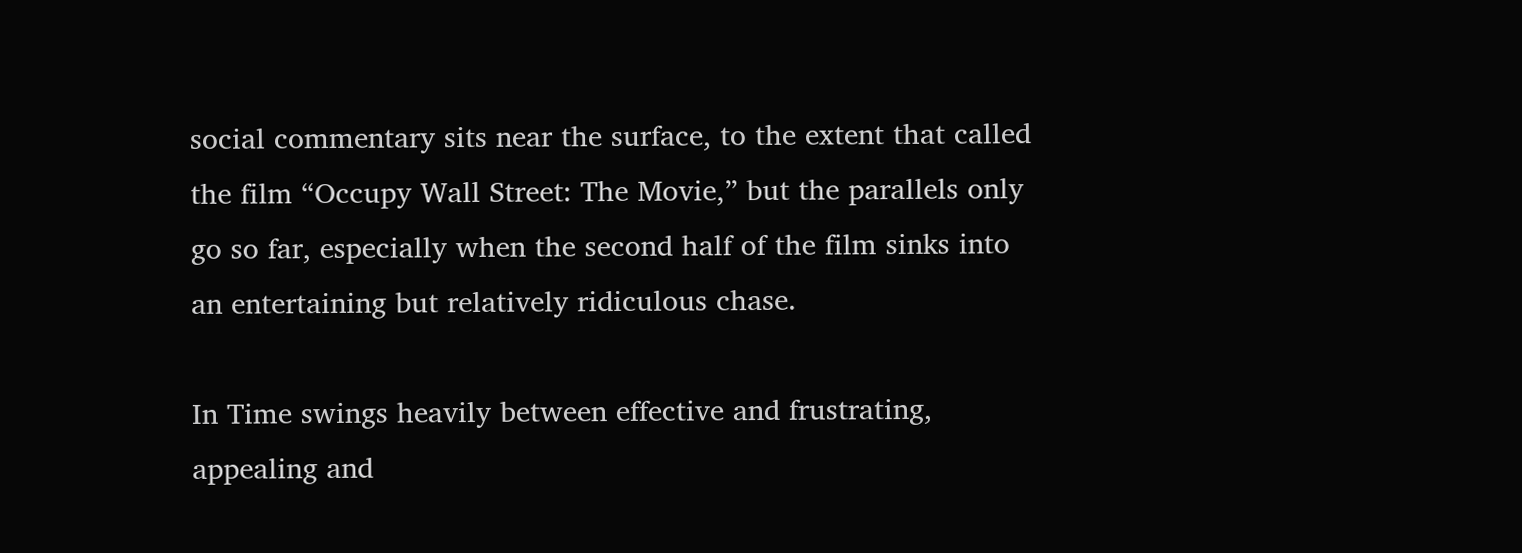social commentary sits near the surface, to the extent that called the film “Occupy Wall Street: The Movie,” but the parallels only go so far, especially when the second half of the film sinks into an entertaining but relatively ridiculous chase.

In Time swings heavily between effective and frustrating, appealing and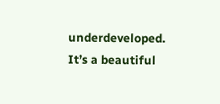underdeveloped. It’s a beautiful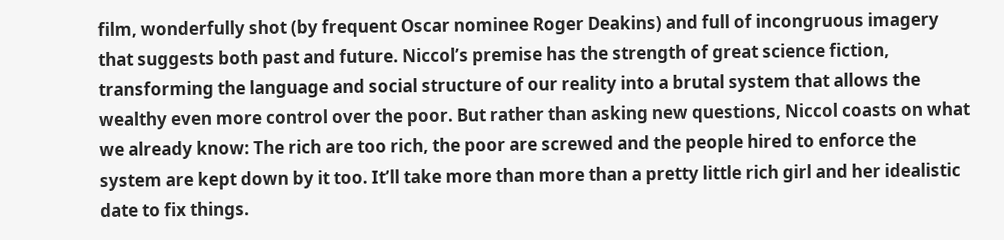film, wonderfully shot (by frequent Oscar nominee Roger Deakins) and full of incongruous imagery that suggests both past and future. Niccol’s premise has the strength of great science fiction, transforming the language and social structure of our reality into a brutal system that allows the wealthy even more control over the poor. But rather than asking new questions, Niccol coasts on what we already know: The rich are too rich, the poor are screwed and the people hired to enforce the system are kept down by it too. It’ll take more than more than a pretty little rich girl and her idealistic date to fix things.